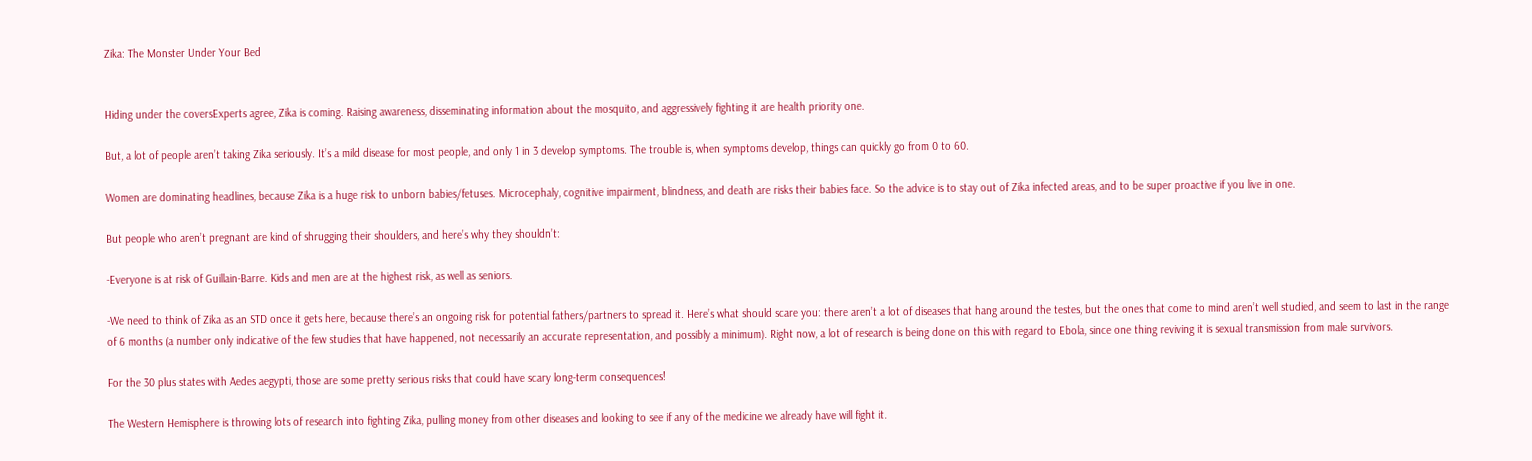Zika: The Monster Under Your Bed


Hiding under the coversExperts agree, Zika is coming. Raising awareness, disseminating information about the mosquito, and aggressively fighting it are health priority one.

But, a lot of people aren’t taking Zika seriously. It’s a mild disease for most people, and only 1 in 3 develop symptoms. The trouble is, when symptoms develop, things can quickly go from 0 to 60.

Women are dominating headlines, because Zika is a huge risk to unborn babies/fetuses. Microcephaly, cognitive impairment, blindness, and death are risks their babies face. So the advice is to stay out of Zika infected areas, and to be super proactive if you live in one.

But people who aren’t pregnant are kind of shrugging their shoulders, and here’s why they shouldn’t:

-Everyone is at risk of Guillain-Barre. Kids and men are at the highest risk, as well as seniors.

-We need to think of Zika as an STD once it gets here, because there’s an ongoing risk for potential fathers/partners to spread it. Here’s what should scare you: there aren’t a lot of diseases that hang around the testes, but the ones that come to mind aren’t well studied, and seem to last in the range of 6 months (a number only indicative of the few studies that have happened, not necessarily an accurate representation, and possibly a minimum). Right now, a lot of research is being done on this with regard to Ebola, since one thing reviving it is sexual transmission from male survivors.

For the 30 plus states with Aedes aegypti, those are some pretty serious risks that could have scary long-term consequences!

The Western Hemisphere is throwing lots of research into fighting Zika, pulling money from other diseases and looking to see if any of the medicine we already have will fight it.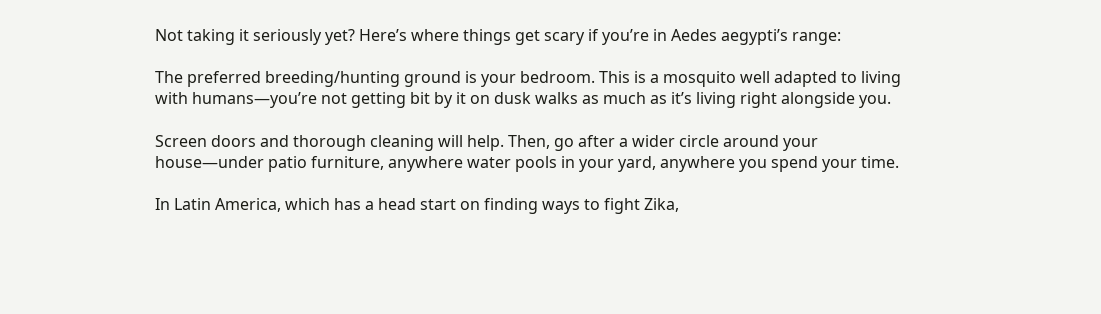Not taking it seriously yet? Here’s where things get scary if you’re in Aedes aegypti’s range:

The preferred breeding/hunting ground is your bedroom. This is a mosquito well adapted to living with humans—you’re not getting bit by it on dusk walks as much as it’s living right alongside you.

Screen doors and thorough cleaning will help. Then, go after a wider circle around your house—under patio furniture, anywhere water pools in your yard, anywhere you spend your time.

In Latin America, which has a head start on finding ways to fight Zika,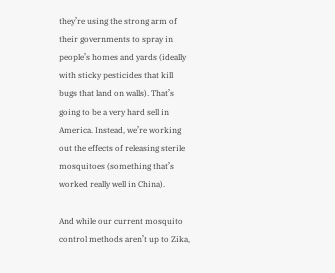they’re using the strong arm of their governments to spray in people’s homes and yards (ideally with sticky pesticides that kill bugs that land on walls). That’s going to be a very hard sell in America. Instead, we’re working out the effects of releasing sterile mosquitoes (something that’s worked really well in China).

And while our current mosquito control methods aren’t up to Zika,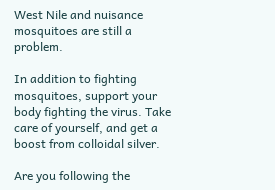West Nile and nuisance mosquitoes are still a problem.

In addition to fighting mosquitoes, support your body fighting the virus. Take care of yourself, and get a boost from colloidal silver.

Are you following the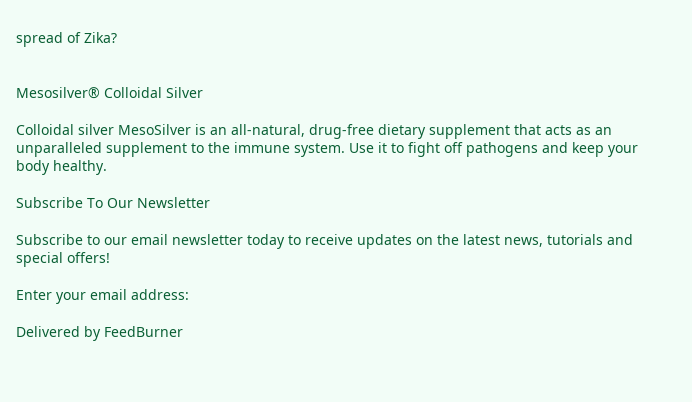spread of Zika?


Mesosilver® Colloidal Silver

Colloidal silver MesoSilver is an all-natural, drug-free dietary supplement that acts as an unparalleled supplement to the immune system. Use it to fight off pathogens and keep your body healthy.

Subscribe To Our Newsletter

Subscribe to our email newsletter today to receive updates on the latest news, tutorials and special offers!

Enter your email address:

Delivered by FeedBurner